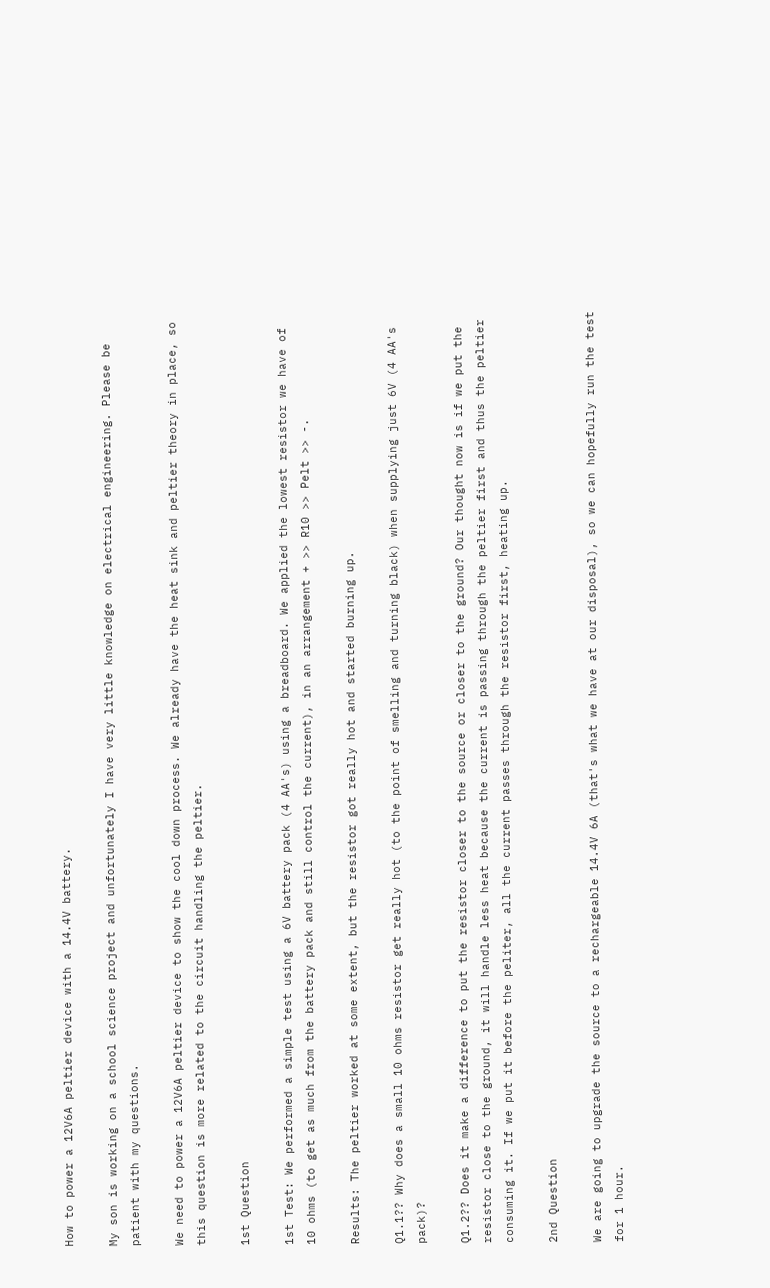How to power a 12V6A peltier device with a 14.4V battery.

My son is working on a school science project and unfortunately I have very little knowledge on electrical engineering. Please be patient with my questions.

We need to power a 12V6A peltier device to show the cool down process. We already have the heat sink and peltier theory in place, so this question is more related to the circuit handling the peltier.

1st Question

1st Test: We performed a simple test using a 6V battery pack (4 AA's) using a breadboard. We applied the lowest resistor we have of 10 ohms (to get as much from the battery pack and still control the current), in an arrangement + >> R10 >> Pelt >> -.

Results: The peltier worked at some extent, but the resistor got really hot and started burning up.

Q1.1?? Why does a small 10 ohms resistor get really hot (to the point of smelling and turning black) when supplying just 6V (4 AA's pack)?

Q1.2?? Does it make a difference to put the resistor closer to the source or closer to the ground? Our thought now is if we put the resistor close to the ground, it will handle less heat because the current is passing through the peltier first and thus the peltier consuming it. If we put it before the peliter, all the current passes through the resistor first, heating up.

2nd Question

We are going to upgrade the source to a rechargeable 14.4V 6A (that's what we have at our disposal), so we can hopefully run the test for 1 hour.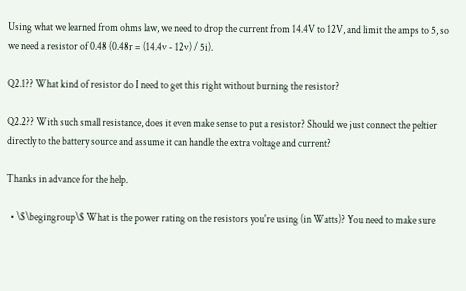Using what we learned from ohms law, we need to drop the current from 14.4V to 12V, and limit the amps to 5, so we need a resistor of 0.48 (0.48r = (14.4v - 12v) / 5i).

Q2.1?? What kind of resistor do I need to get this right without burning the resistor?

Q2.2?? With such small resistance, does it even make sense to put a resistor? Should we just connect the peltier directly to the battery source and assume it can handle the extra voltage and current?

Thanks in advance for the help.

  • \$\begingroup\$ What is the power rating on the resistors you're using (in Watts)? You need to make sure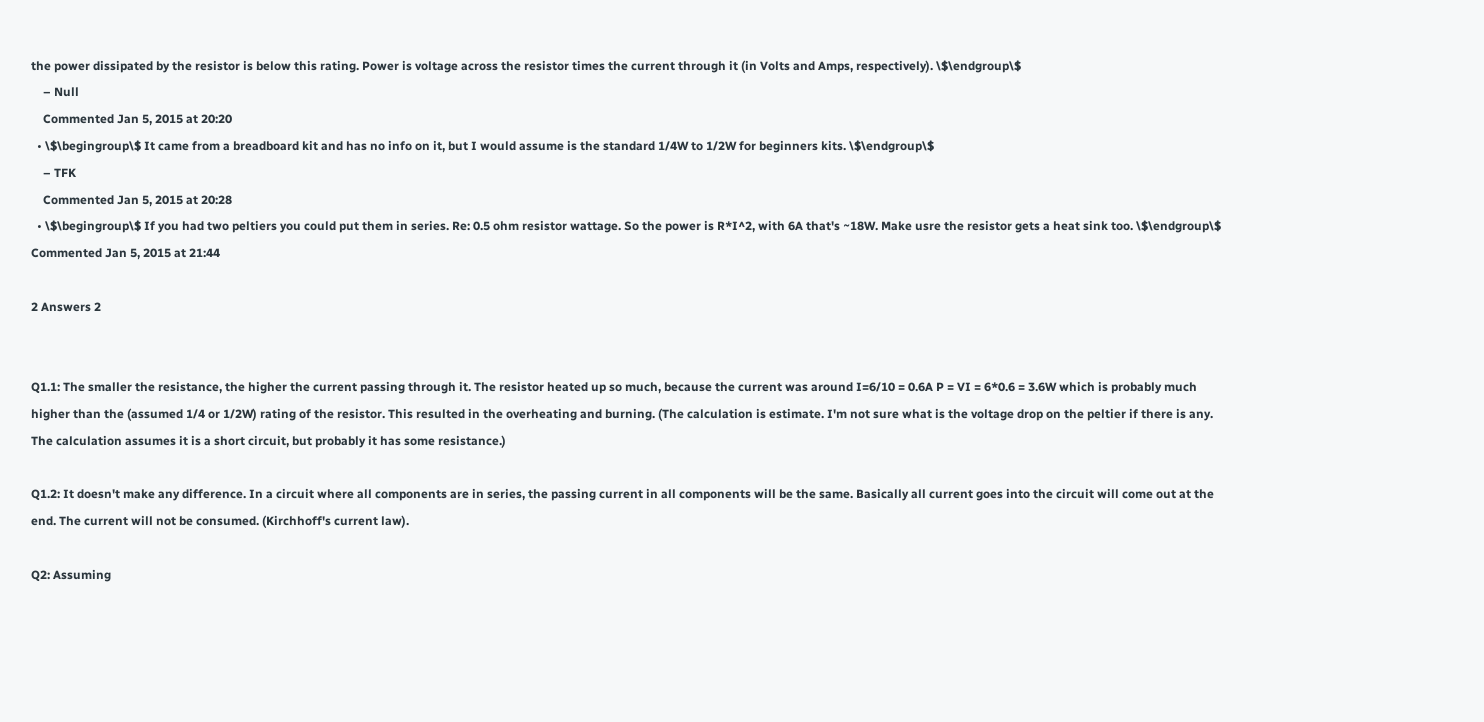the power dissipated by the resistor is below this rating. Power is voltage across the resistor times the current through it (in Volts and Amps, respectively). \$\endgroup\$
    – Null
    Commented Jan 5, 2015 at 20:20
  • \$\begingroup\$ It came from a breadboard kit and has no info on it, but I would assume is the standard 1/4W to 1/2W for beginners kits. \$\endgroup\$
    – TFK
    Commented Jan 5, 2015 at 20:28
  • \$\begingroup\$ If you had two peltiers you could put them in series. Re: 0.5 ohm resistor wattage. So the power is R*I^2, with 6A that's ~18W. Make usre the resistor gets a heat sink too. \$\endgroup\$ Commented Jan 5, 2015 at 21:44

2 Answers 2


Q1.1: The smaller the resistance, the higher the current passing through it. The resistor heated up so much, because the current was around I=6/10 = 0.6A P = VI = 6*0.6 = 3.6W which is probably much higher than the (assumed 1/4 or 1/2W) rating of the resistor. This resulted in the overheating and burning. (The calculation is estimate. I'm not sure what is the voltage drop on the peltier if there is any. The calculation assumes it is a short circuit, but probably it has some resistance.)

Q1.2: It doesn't make any difference. In a circuit where all components are in series, the passing current in all components will be the same. Basically all current goes into the circuit will come out at the end. The current will not be consumed. (Kirchhoff's current law).

Q2: Assuming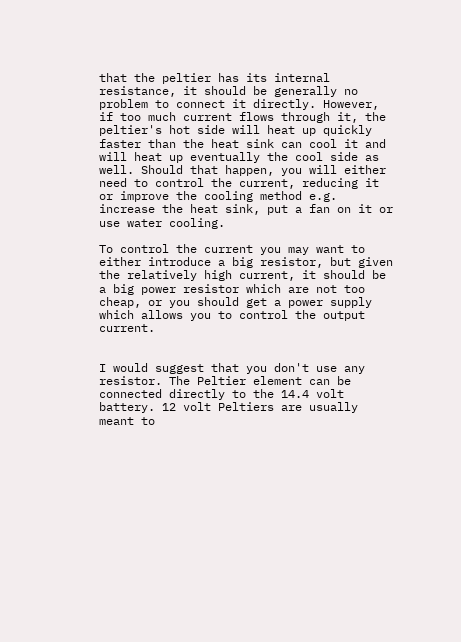that the peltier has its internal resistance, it should be generally no problem to connect it directly. However, if too much current flows through it, the peltier's hot side will heat up quickly faster than the heat sink can cool it and will heat up eventually the cool side as well. Should that happen, you will either need to control the current, reducing it or improve the cooling method e.g. increase the heat sink, put a fan on it or use water cooling.

To control the current you may want to either introduce a big resistor, but given the relatively high current, it should be a big power resistor which are not too cheap, or you should get a power supply which allows you to control the output current.


I would suggest that you don't use any resistor. The Peltier element can be connected directly to the 14.4 volt battery. 12 volt Peltiers are usually meant to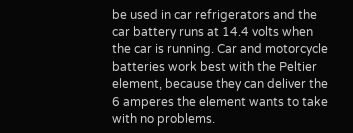be used in car refrigerators and the car battery runs at 14.4 volts when the car is running. Car and motorcycle batteries work best with the Peltier element, because they can deliver the 6 amperes the element wants to take with no problems.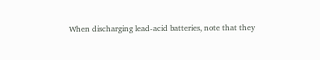When discharging lead-acid batteries, note that they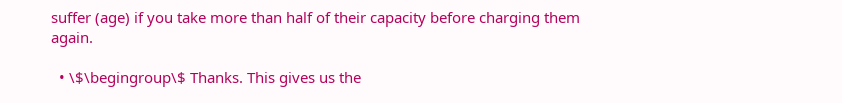suffer (age) if you take more than half of their capacity before charging them again.

  • \$\begingroup\$ Thanks. This gives us the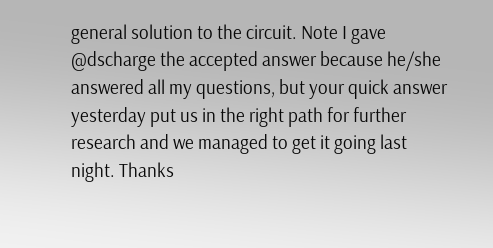general solution to the circuit. Note I gave @dscharge the accepted answer because he/she answered all my questions, but your quick answer yesterday put us in the right path for further research and we managed to get it going last night. Thanks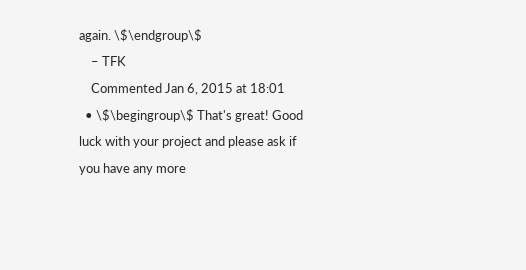again. \$\endgroup\$
    – TFK
    Commented Jan 6, 2015 at 18:01
  • \$\begingroup\$ That's great! Good luck with your project and please ask if you have any more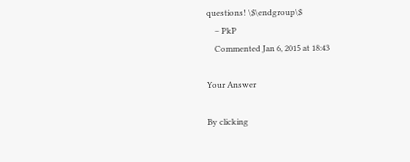questions! \$\endgroup\$
    – PkP
    Commented Jan 6, 2015 at 18:43

Your Answer

By clicking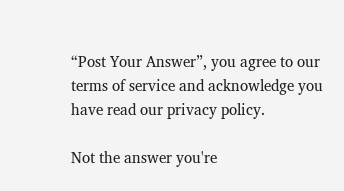“Post Your Answer”, you agree to our terms of service and acknowledge you have read our privacy policy.

Not the answer you're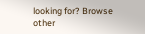looking for? Browse other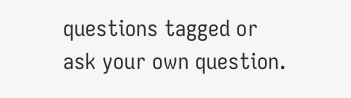questions tagged or ask your own question.